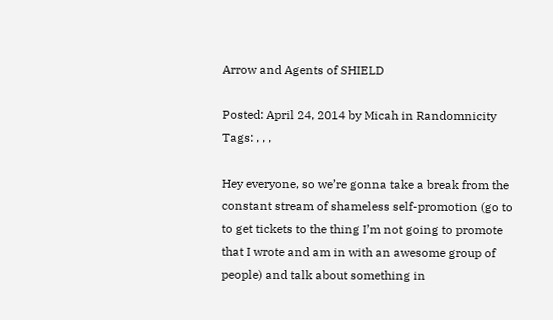Arrow and Agents of SHIELD

Posted: April 24, 2014 by Micah in Randomnicity
Tags: , , ,

Hey everyone, so we’re gonna take a break from the constant stream of shameless self-promotion (go to to get tickets to the thing I’m not going to promote that I wrote and am in with an awesome group of people) and talk about something in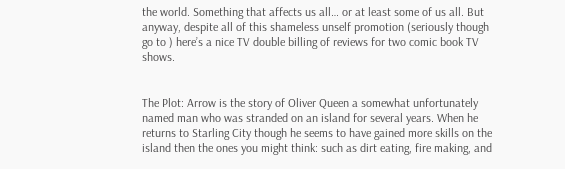the world. Something that affects us all… or at least some of us all. But anyway, despite all of this shameless unself promotion (seriously though go to ) here’s a nice TV double billing of reviews for two comic book TV shows.


The Plot: Arrow is the story of Oliver Queen a somewhat unfortunately named man who was stranded on an island for several years. When he returns to Starling City though he seems to have gained more skills on the island then the ones you might think: such as dirt eating, fire making, and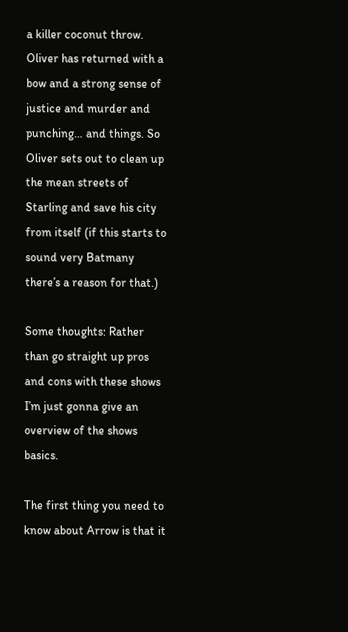a killer coconut throw. Oliver has returned with a bow and a strong sense of justice and murder and punching… and things. So Oliver sets out to clean up the mean streets of Starling and save his city from itself (if this starts to sound very Batmany there’s a reason for that.)

Some thoughts: Rather than go straight up pros and cons with these shows I’m just gonna give an overview of the shows basics.

The first thing you need to know about Arrow is that it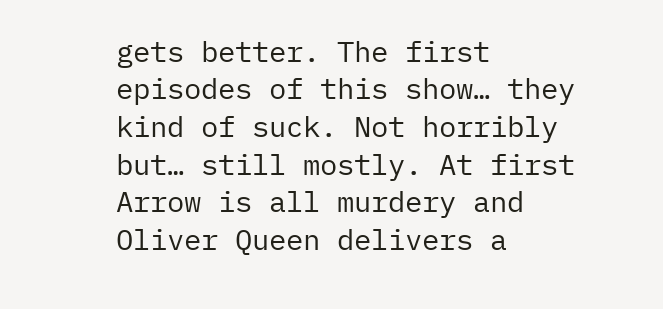gets better. The first episodes of this show… they kind of suck. Not horribly but… still mostly. At first Arrow is all murdery and Oliver Queen delivers a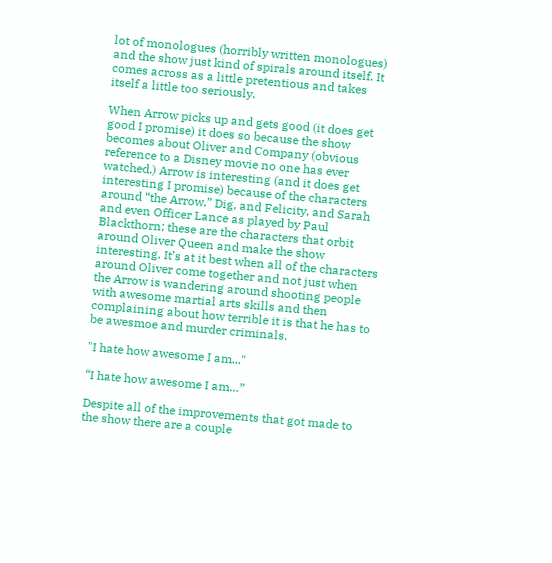lot of monologues (horribly written monologues) and the show just kind of spirals around itself. It comes across as a little pretentious and takes itself a little too seriously.

When Arrow picks up and gets good (it does get good I promise) it does so because the show becomes about Oliver and Company (obvious reference to a Disney movie no one has ever watched.) Arrow is interesting (and it does get interesting I promise) because of the characters around “the Arrow.” Dig, and Felicity, and Sarah and even Officer Lance as played by Paul Blackthorn; these are the characters that orbit around Oliver Queen and make the show interesting. It’s at it best when all of the characters around Oliver come together and not just when the Arrow is wandering around shooting people with awesome martial arts skills and then complaining about how terrible it is that he has to be awesmoe and murder criminals.

"I hate how awesome I am..."

“I hate how awesome I am…”

Despite all of the improvements that got made to the show there are a couple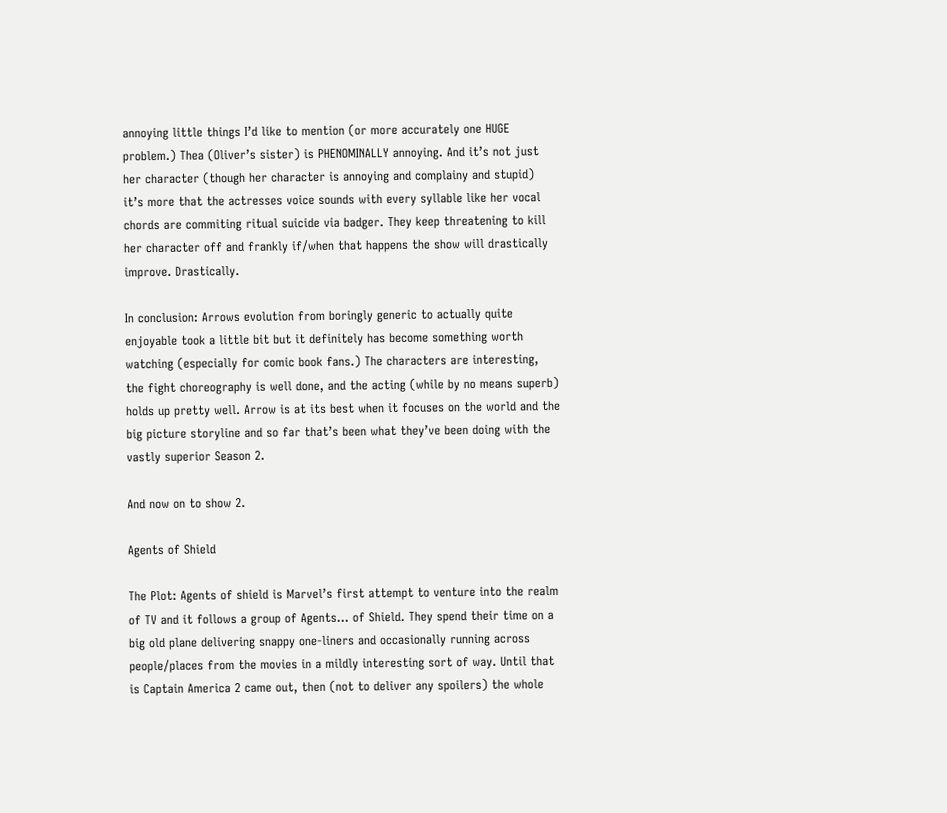annoying little things I’d like to mention (or more accurately one HUGE problem.) Thea (Oliver’s sister) is PHENOMINALLY annoying. And it’s not just her character (though her character is annoying and complainy and stupid) it’s more that the actresses voice sounds with every syllable like her vocal chords are commiting ritual suicide via badger. They keep threatening to kill her character off and frankly if/when that happens the show will drastically improve. Drastically.

In conclusion: Arrows evolution from boringly generic to actually quite enjoyable took a little bit but it definitely has become something worth watching (especially for comic book fans.) The characters are interesting, the fight choreography is well done, and the acting (while by no means superb) holds up pretty well. Arrow is at its best when it focuses on the world and the big picture storyline and so far that’s been what they’ve been doing with the vastly superior Season 2.

And now on to show 2.

Agents of Shield

The Plot: Agents of shield is Marvel’s first attempt to venture into the realm of TV and it follows a group of Agents… of Shield. They spend their time on a big old plane delivering snappy one-liners and occasionally running across people/places from the movies in a mildly interesting sort of way. Until that is Captain America 2 came out, then (not to deliver any spoilers) the whole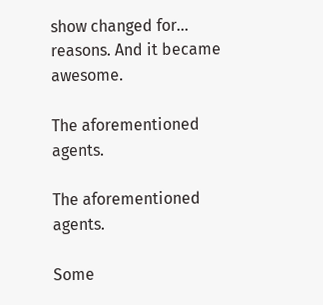show changed for… reasons. And it became awesome.

The aforementioned agents.

The aforementioned agents.

Some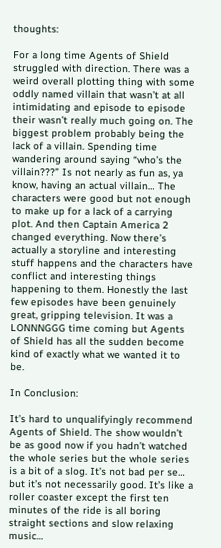thoughts:

For a long time Agents of Shield struggled with direction. There was a weird overall plotting thing with some oddly named villain that wasn’t at all intimidating and episode to episode their wasn’t really much going on. The biggest problem probably being the lack of a villain. Spending time wandering around saying “who’s the villain???” Is not nearly as fun as, ya know, having an actual villain… The characters were good but not enough to make up for a lack of a carrying plot. And then Captain America 2 changed everything. Now there’s actually a storyline and interesting stuff happens and the characters have conflict and interesting things happening to them. Honestly the last few episodes have been genuinely great, gripping television. It was a LONNNGGG time coming but Agents of Shield has all the sudden become kind of exactly what we wanted it to be.

In Conclusion:

It’s hard to unqualifyingly recommend Agents of Shield. The show wouldn’t be as good now if you hadn’t watched the whole series but the whole series is a bit of a slog. It’s not bad per se… but it’s not necessarily good. It’s like a roller coaster except the first ten minutes of the ride is all boring straight sections and slow relaxing music…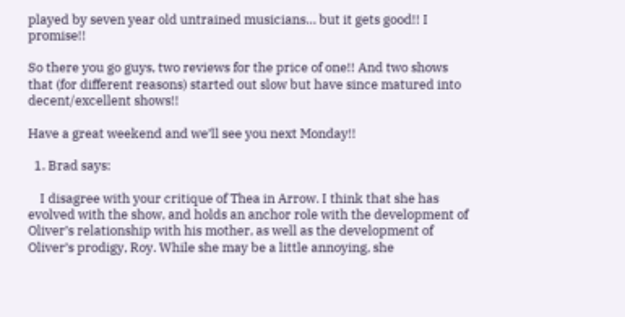played by seven year old untrained musicians… but it gets good!! I promise!!

So there you go guys, two reviews for the price of one!! And two shows that (for different reasons) started out slow but have since matured into decent/excellent shows!!

Have a great weekend and we’ll see you next Monday!!

  1. Brad says:

    I disagree with your critique of Thea in Arrow. I think that she has evolved with the show, and holds an anchor role with the development of Oliver’s relationship with his mother, as well as the development of Oliver’s prodigy, Roy. While she may be a little annoying, she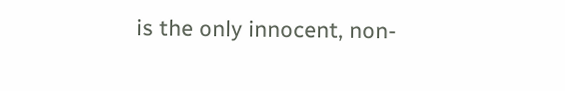is the only innocent, non-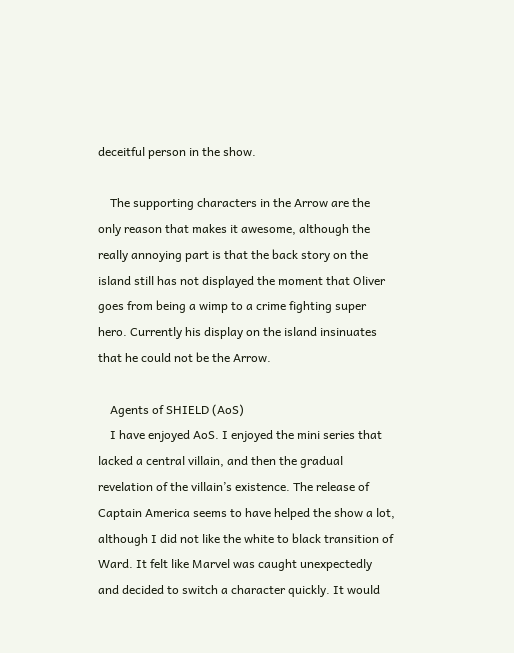deceitful person in the show.

    The supporting characters in the Arrow are the only reason that makes it awesome, although the really annoying part is that the back story on the island still has not displayed the moment that Oliver goes from being a wimp to a crime fighting super hero. Currently his display on the island insinuates that he could not be the Arrow.

    Agents of SHIELD (AoS)
    I have enjoyed AoS. I enjoyed the mini series that lacked a central villain, and then the gradual revelation of the villain’s existence. The release of Captain America seems to have helped the show a lot, although I did not like the white to black transition of Ward. It felt like Marvel was caught unexpectedly and decided to switch a character quickly. It would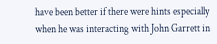have been better if there were hints especially when he was interacting with John Garrett in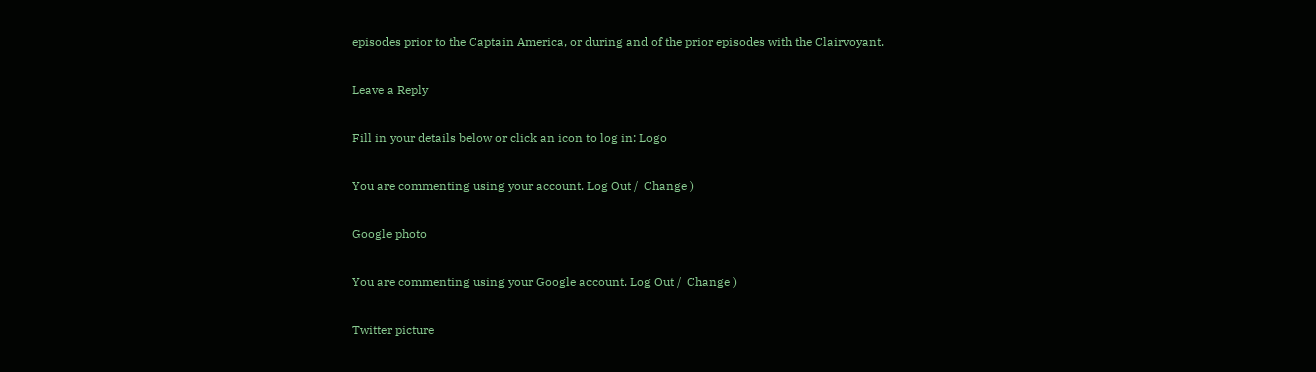episodes prior to the Captain America, or during and of the prior episodes with the Clairvoyant.

Leave a Reply

Fill in your details below or click an icon to log in: Logo

You are commenting using your account. Log Out /  Change )

Google photo

You are commenting using your Google account. Log Out /  Change )

Twitter picture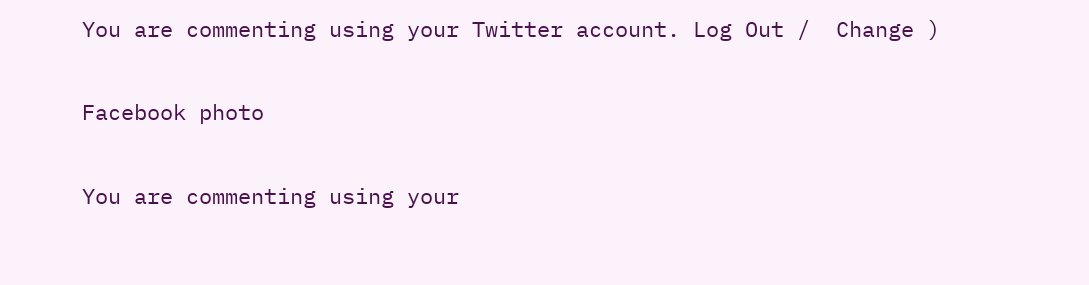You are commenting using your Twitter account. Log Out /  Change )

Facebook photo

You are commenting using your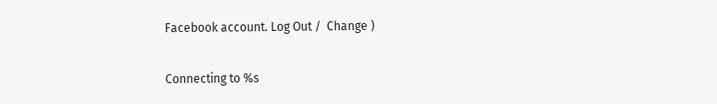Facebook account. Log Out /  Change )

Connecting to %s